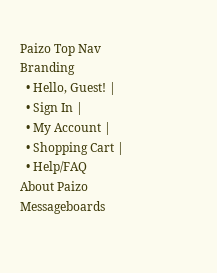Paizo Top Nav Branding
  • Hello, Guest! |
  • Sign In |
  • My Account |
  • Shopping Cart |
  • Help/FAQ
About Paizo Messageboards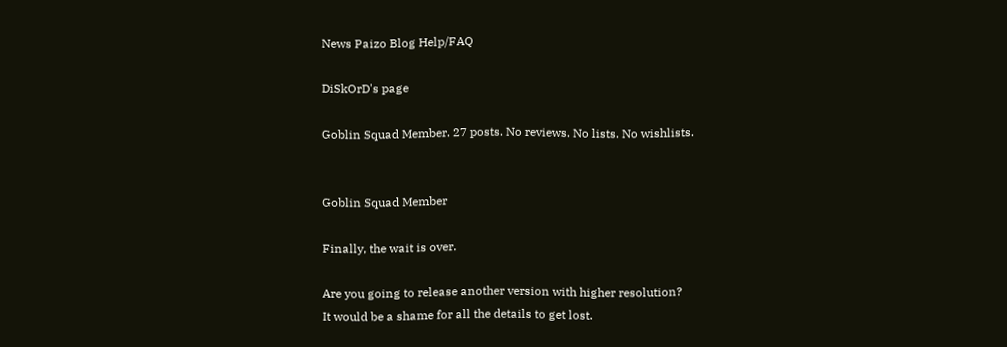News Paizo Blog Help/FAQ

DiSkOrD's page

Goblin Squad Member. 27 posts. No reviews. No lists. No wishlists.


Goblin Squad Member

Finally, the wait is over.

Are you going to release another version with higher resolution?
It would be a shame for all the details to get lost.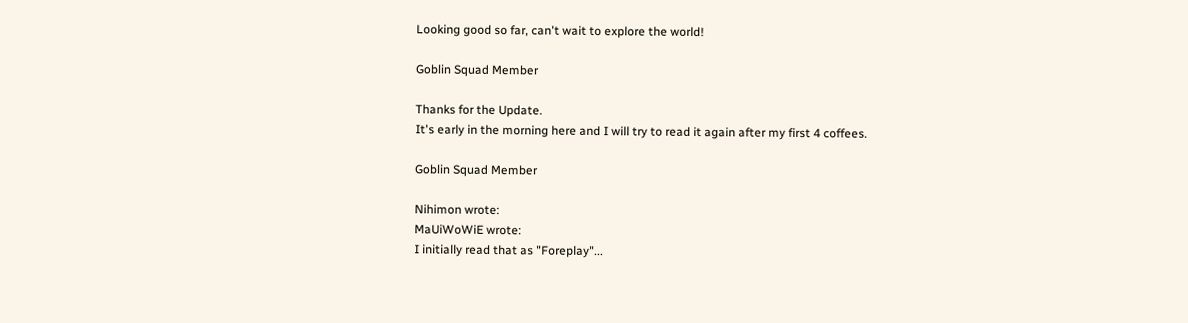Looking good so far, can't wait to explore the world!

Goblin Squad Member

Thanks for the Update.
It's early in the morning here and I will try to read it again after my first 4 coffees.

Goblin Squad Member

Nihimon wrote:
MaUiWoWiE wrote:
I initially read that as "Foreplay"...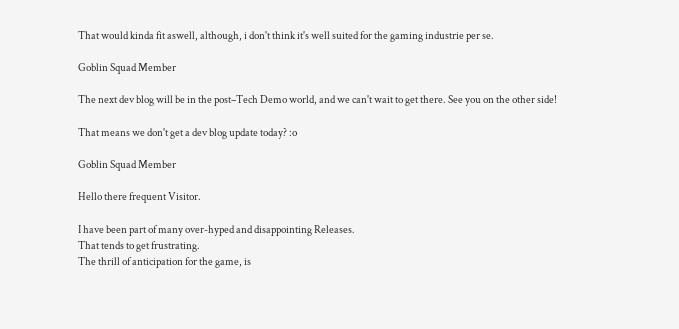That would kinda fit aswell, although, i don't think it's well suited for the gaming industrie per se.

Goblin Squad Member

The next dev blog will be in the post–Tech Demo world, and we can't wait to get there. See you on the other side!

That means we don't get a dev blog update today? :o

Goblin Squad Member

Hello there frequent Visitor.

I have been part of many over-hyped and disappointing Releases.
That tends to get frustrating.
The thrill of anticipation for the game, is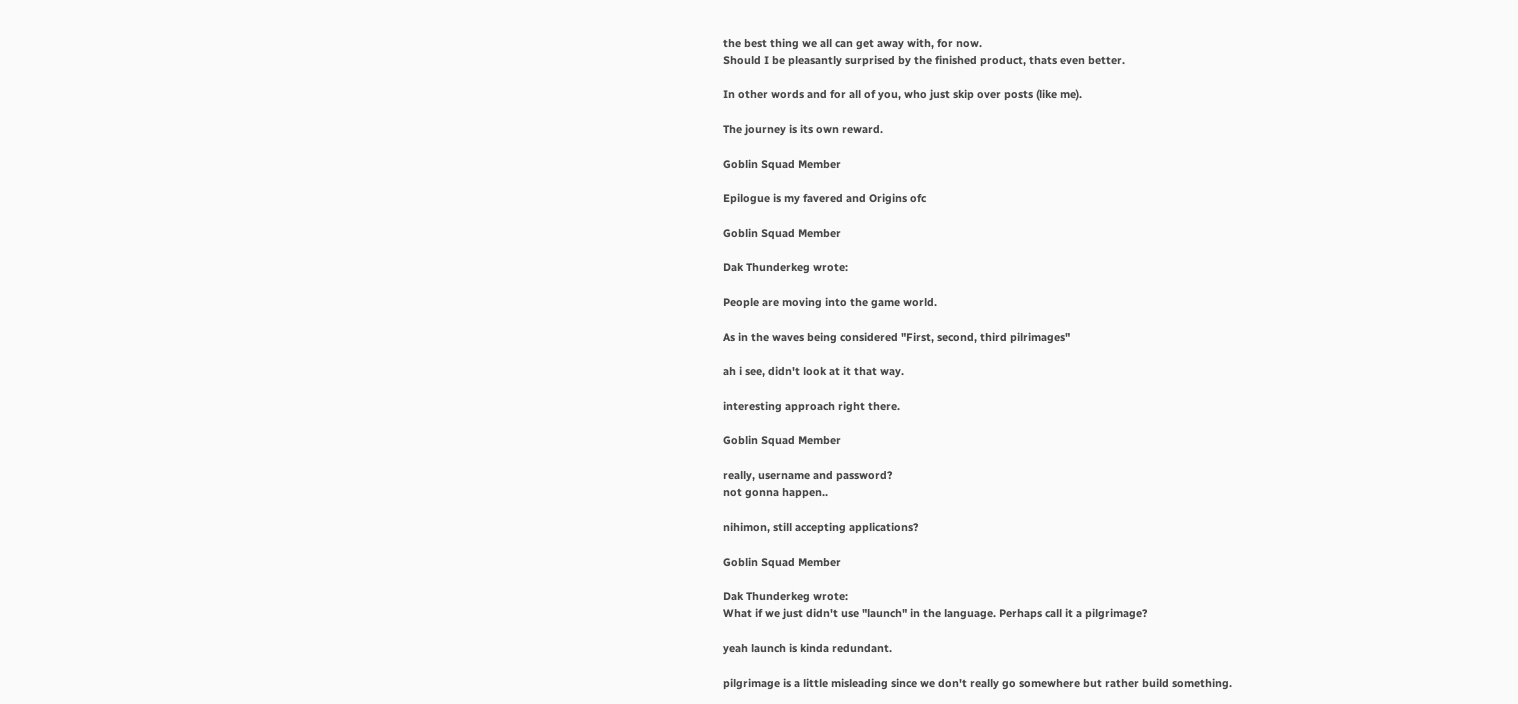the best thing we all can get away with, for now.
Should I be pleasantly surprised by the finished product, thats even better.

In other words and for all of you, who just skip over posts (like me).

The journey is its own reward.

Goblin Squad Member

Epilogue is my favered and Origins ofc

Goblin Squad Member

Dak Thunderkeg wrote:

People are moving into the game world.

As in the waves being considered "First, second, third pilrimages"

ah i see, didn't look at it that way.

interesting approach right there.

Goblin Squad Member

really, username and password?
not gonna happen..

nihimon, still accepting applications?

Goblin Squad Member

Dak Thunderkeg wrote:
What if we just didn't use "launch" in the language. Perhaps call it a pilgrimage?

yeah launch is kinda redundant.

pilgrimage is a little misleading since we don't really go somewhere but rather build something.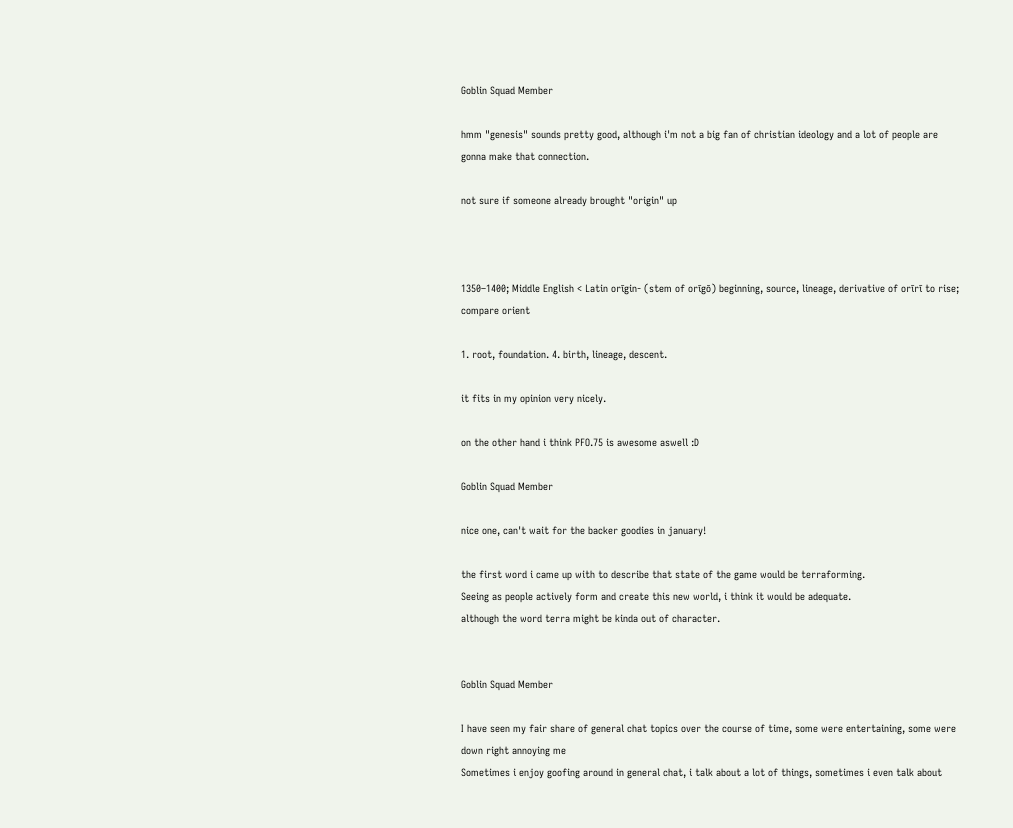Goblin Squad Member

hmm "genesis" sounds pretty good, although i'm not a big fan of christian ideology and a lot of people are gonna make that connection.

not sure if someone already brought "origin" up



1350–1400; Middle English < Latin orīgin- (stem of orīgō) beginning, source, lineage, derivative of orīrī to rise; compare orient

1. root, foundation. 4. birth, lineage, descent.

it fits in my opinion very nicely.

on the other hand i think PFO.75 is awesome aswell :D

Goblin Squad Member

nice one, can't wait for the backer goodies in january!

the first word i came up with to describe that state of the game would be terraforming.
Seeing as people actively form and create this new world, i think it would be adequate.
although the word terra might be kinda out of character.


Goblin Squad Member

I have seen my fair share of general chat topics over the course of time, some were entertaining, some were down right annoying me
Sometimes i enjoy goofing around in general chat, i talk about a lot of things, sometimes i even talk about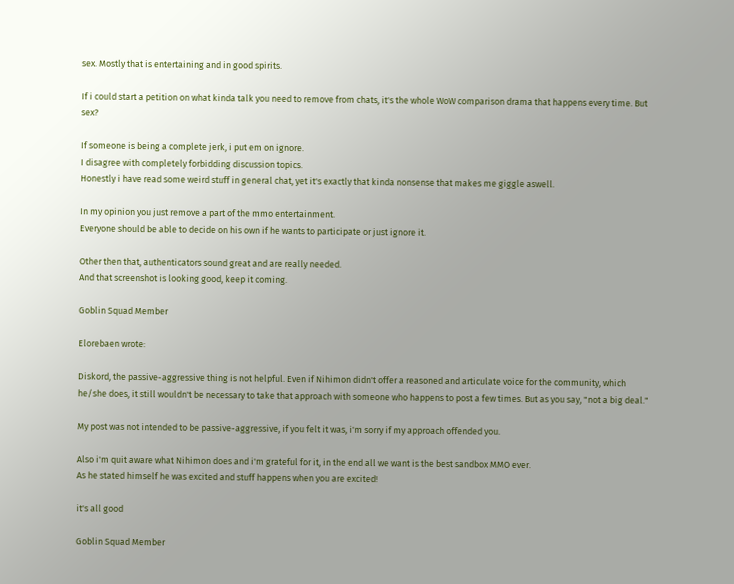sex. Mostly that is entertaining and in good spirits.

If i could start a petition on what kinda talk you need to remove from chats, it's the whole WoW comparison drama that happens every time. But sex?

If someone is being a complete jerk, i put em on ignore.
I disagree with completely forbidding discussion topics.
Honestly i have read some weird stuff in general chat, yet it's exactly that kinda nonsense that makes me giggle aswell.

In my opinion you just remove a part of the mmo entertainment.
Everyone should be able to decide on his own if he wants to participate or just ignore it.

Other then that, authenticators sound great and are really needed.
And that screenshot is looking good, keep it coming.

Goblin Squad Member

Elorebaen wrote:

Diskord, the passive-aggressive thing is not helpful. Even if Nihimon didn't offer a reasoned and articulate voice for the community, which he/she does, it still wouldn't be necessary to take that approach with someone who happens to post a few times. But as you say, "not a big deal."

My post was not intended to be passive-aggressive, if you felt it was, i'm sorry if my approach offended you.

Also i'm quit aware what Nihimon does and i'm grateful for it, in the end all we want is the best sandbox MMO ever.
As he stated himself he was excited and stuff happens when you are excited!

it's all good

Goblin Squad Member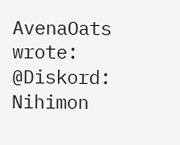AvenaOats wrote:
@Diskord: Nihimon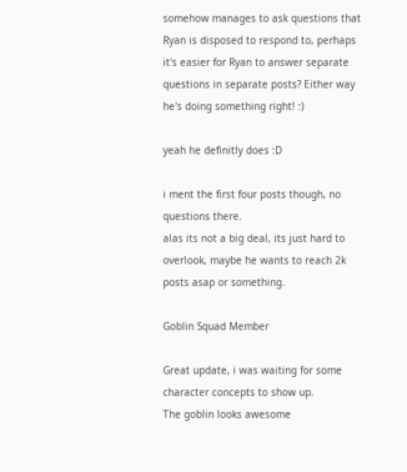somehow manages to ask questions that Ryan is disposed to respond to, perhaps it's easier for Ryan to answer separate questions in separate posts? Either way he's doing something right! :)

yeah he definitly does :D

i ment the first four posts though, no questions there.
alas its not a big deal, its just hard to overlook, maybe he wants to reach 2k posts asap or something.

Goblin Squad Member

Great update, i was waiting for some character concepts to show up.
The goblin looks awesome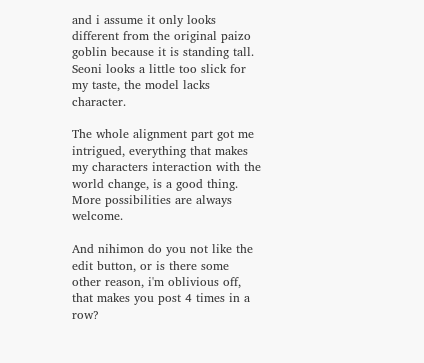and i assume it only looks different from the original paizo goblin because it is standing tall.
Seoni looks a little too slick for my taste, the model lacks character.

The whole alignment part got me intrigued, everything that makes my characters interaction with the world change, is a good thing.
More possibilities are always welcome.

And nihimon do you not like the edit button, or is there some other reason, i'm oblivious off, that makes you post 4 times in a row?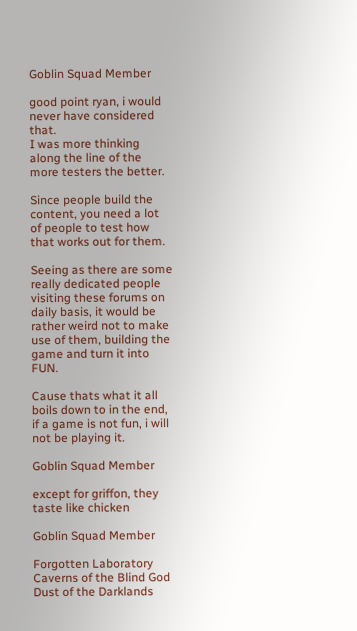Goblin Squad Member

good point ryan, i would never have considered that.
I was more thinking along the line of the more testers the better.

Since people build the content, you need a lot of people to test how that works out for them.

Seeing as there are some really dedicated people visiting these forums on daily basis, it would be rather weird not to make use of them, building the game and turn it into FUN.

Cause thats what it all boils down to in the end, if a game is not fun, i will not be playing it.

Goblin Squad Member

except for griffon, they taste like chicken

Goblin Squad Member

Forgotten Laboratory
Caverns of the Blind God
Dust of the Darklands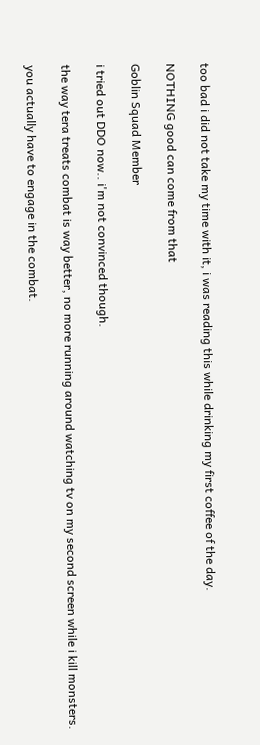too bad i did not take my time with it, i was reading this while drinking my first coffee of the day.

NOTHING good can come from that

Goblin Squad Member

i tried out DDO now.. i'm not convinced though.

the way tera treats combat is way better, no more running around watching tv on my second screen while i kill monsters.

you actually have to engage in the combat.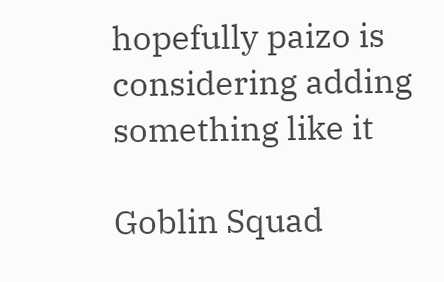hopefully paizo is considering adding something like it

Goblin Squad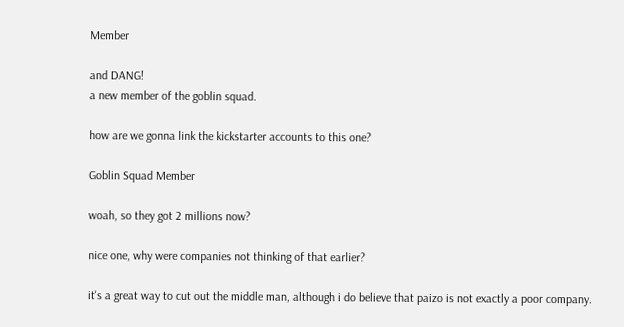Member

and DANG!
a new member of the goblin squad.

how are we gonna link the kickstarter accounts to this one?

Goblin Squad Member

woah, so they got 2 millions now?

nice one, why were companies not thinking of that earlier?

it's a great way to cut out the middle man, although i do believe that paizo is not exactly a poor company.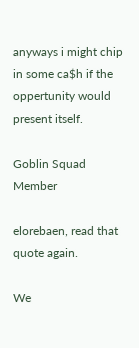anyways i might chip in some ca$h if the oppertunity would present itself.

Goblin Squad Member

elorebaen, read that quote again.

We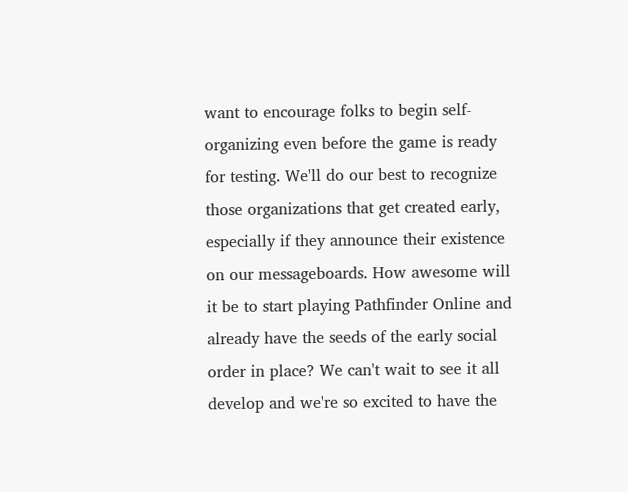want to encourage folks to begin self-organizing even before the game is ready for testing. We'll do our best to recognize those organizations that get created early, especially if they announce their existence on our messageboards. How awesome will it be to start playing Pathfinder Online and already have the seeds of the early social order in place? We can't wait to see it all develop and we're so excited to have the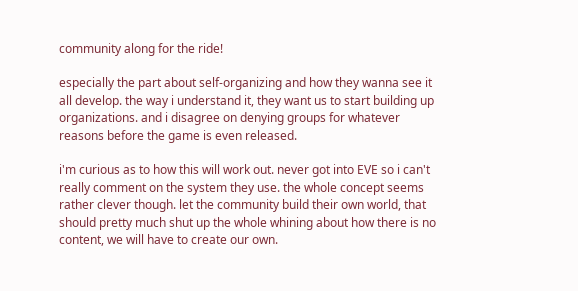community along for the ride!

especially the part about self-organizing and how they wanna see it all develop. the way i understand it, they want us to start building up organizations. and i disagree on denying groups for whatever reasons before the game is even released.

i'm curious as to how this will work out. never got into EVE so i can't really comment on the system they use. the whole concept seems rather clever though. let the community build their own world, that should pretty much shut up the whole whining about how there is no content, we will have to create our own.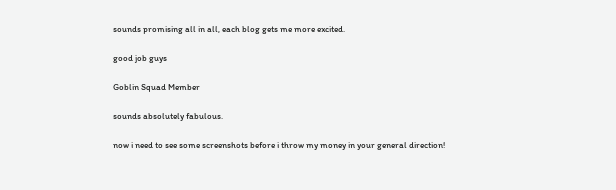sounds promising all in all, each blog gets me more excited.

good job guys

Goblin Squad Member

sounds absolutely fabulous.

now i need to see some screenshots before i throw my money in your general direction!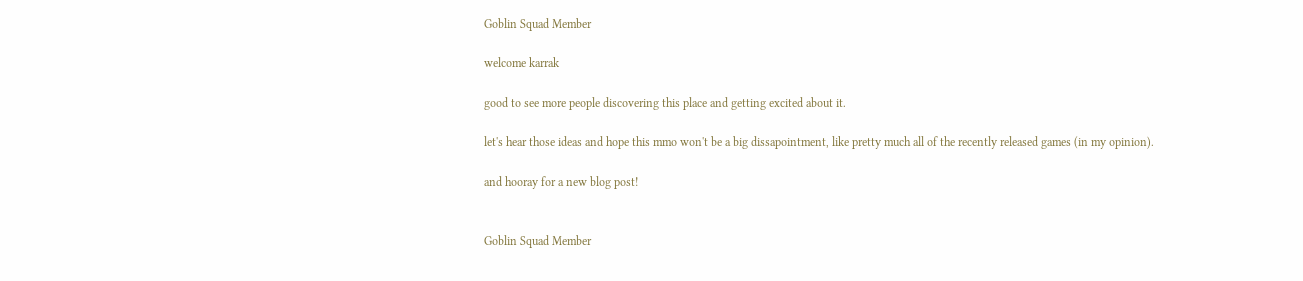Goblin Squad Member

welcome karrak

good to see more people discovering this place and getting excited about it.

let's hear those ideas and hope this mmo won't be a big dissapointment, like pretty much all of the recently released games (in my opinion).

and hooray for a new blog post!


Goblin Squad Member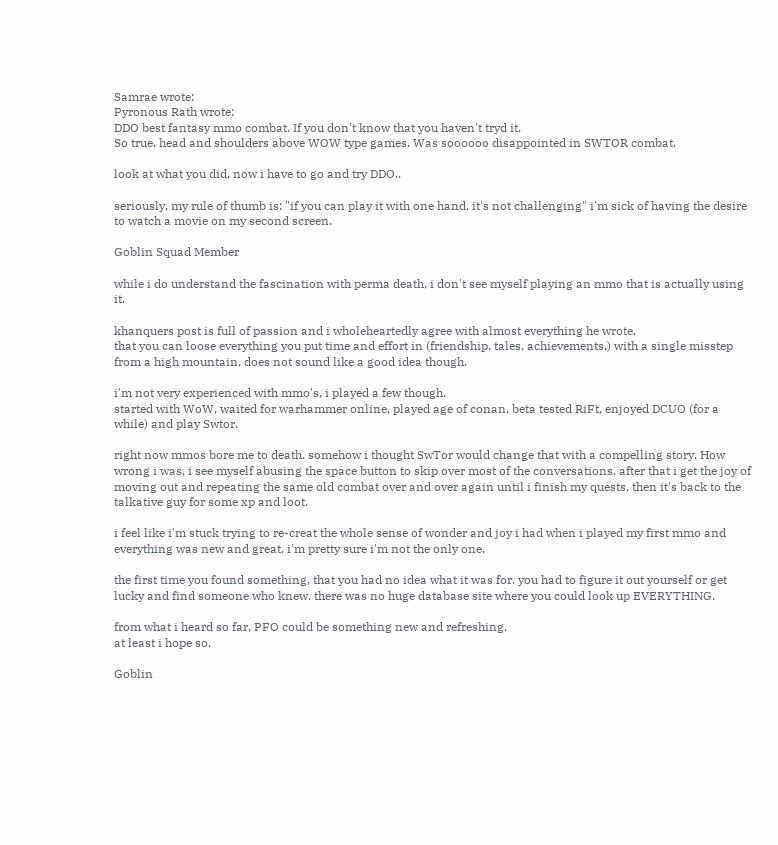Samrae wrote:
Pyronous Rath wrote:
DDO best fantasy mmo combat. If you don't know that you haven't tryd it.
So true, head and shoulders above WOW type games. Was soooooo disappointed in SWTOR combat.

look at what you did, now i have to go and try DDO..

seriously, my rule of thumb is: "if you can play it with one hand, it's not challenging" i'm sick of having the desire to watch a movie on my second screen.

Goblin Squad Member

while i do understand the fascination with perma death, i don't see myself playing an mmo that is actually using it.

khanquers post is full of passion and i wholeheartedly agree with almost everything he wrote.
that you can loose everything you put time and effort in (friendship, tales, achievements,) with a single misstep from a high mountain, does not sound like a good idea though.

i'm not very experienced with mmo's, i played a few though.
started with WoW, waited for warhammer online, played age of conan, beta tested RiFt, enjoyed DCUO (for a while) and play Swtor.

right now mmos bore me to death. somehow i thought SwTor would change that with a compelling story. How wrong i was, i see myself abusing the space button to skip over most of the conversations. after that i get the joy of moving out and repeating the same old combat over and over again until i finish my quests, then it's back to the talkative guy for some xp and loot.

i feel like i'm stuck trying to re-creat the whole sense of wonder and joy i had when i played my first mmo and everything was new and great. i'm pretty sure i'm not the only one.

the first time you found something, that you had no idea what it was for. you had to figure it out yourself or get lucky and find someone who knew. there was no huge database site where you could look up EVERYTHING.

from what i heard so far, PFO could be something new and refreshing.
at least i hope so.

Goblin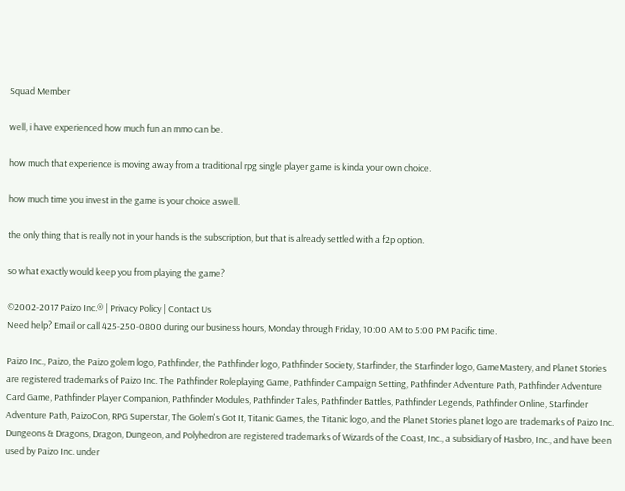Squad Member

well, i have experienced how much fun an mmo can be.

how much that experience is moving away from a traditional rpg single player game is kinda your own choice.

how much time you invest in the game is your choice aswell.

the only thing that is really not in your hands is the subscription, but that is already settled with a f2p option.

so what exactly would keep you from playing the game?

©2002-2017 Paizo Inc.® | Privacy Policy | Contact Us
Need help? Email or call 425-250-0800 during our business hours, Monday through Friday, 10:00 AM to 5:00 PM Pacific time.

Paizo Inc., Paizo, the Paizo golem logo, Pathfinder, the Pathfinder logo, Pathfinder Society, Starfinder, the Starfinder logo, GameMastery, and Planet Stories are registered trademarks of Paizo Inc. The Pathfinder Roleplaying Game, Pathfinder Campaign Setting, Pathfinder Adventure Path, Pathfinder Adventure Card Game, Pathfinder Player Companion, Pathfinder Modules, Pathfinder Tales, Pathfinder Battles, Pathfinder Legends, Pathfinder Online, Starfinder Adventure Path, PaizoCon, RPG Superstar, The Golem's Got It, Titanic Games, the Titanic logo, and the Planet Stories planet logo are trademarks of Paizo Inc. Dungeons & Dragons, Dragon, Dungeon, and Polyhedron are registered trademarks of Wizards of the Coast, Inc., a subsidiary of Hasbro, Inc., and have been used by Paizo Inc. under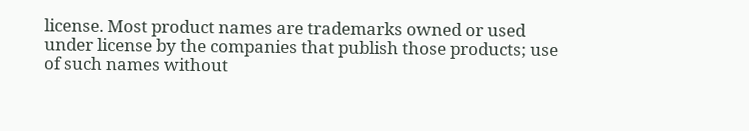license. Most product names are trademarks owned or used under license by the companies that publish those products; use of such names without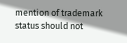mention of trademark status should not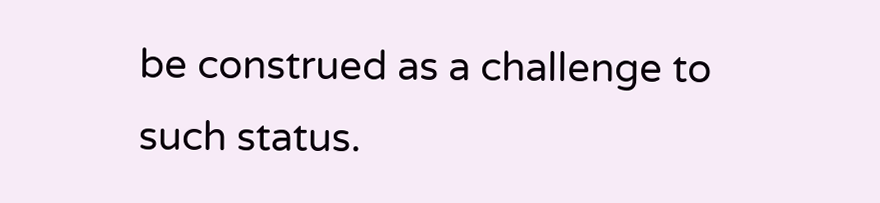be construed as a challenge to such status.